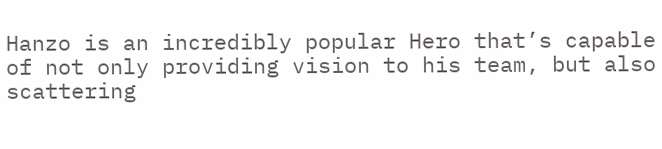Hanzo is an incredibly popular Hero that’s capable of not only providing vision to his team, but also scattering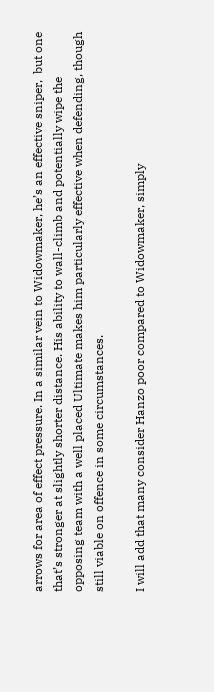arrows for area of effect pressure. In a similar vein to Widowmaker, he’s an effective sniper,  but one that’s stronger at slightly shorter distance. His ability to wall-climb and potentially wipe the opposing team with a well placed Ultimate makes him particularly effective when defending, though still viable on offence in some circumstances.

I will add that many consider Hanzo poor compared to Widowmaker, simply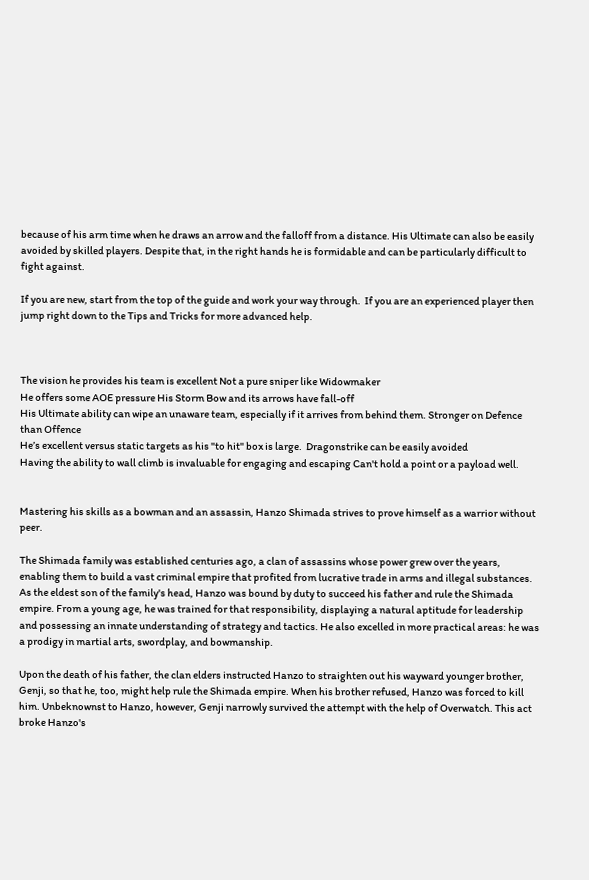because of his arm time when he draws an arrow and the falloff from a distance. His Ultimate can also be easily avoided by skilled players. Despite that, in the right hands he is formidable and can be particularly difficult to fight against.

If you are new, start from the top of the guide and work your way through.  If you are an experienced player then jump right down to the Tips and Tricks for more advanced help.



The vision he provides his team is excellent Not a pure sniper like Widowmaker
He offers some AOE pressure His Storm Bow and its arrows have fall-off
His Ultimate ability can wipe an unaware team, especially if it arrives from behind them. Stronger on Defence than Offence
He’s excellent versus static targets as his "to hit" box is large.  Dragonstrike can be easily avoided
Having the ability to wall climb is invaluable for engaging and escaping Can't hold a point or a payload well.


Mastering his skills as a bowman and an assassin, Hanzo Shimada strives to prove himself as a warrior without peer.

The Shimada family was established centuries ago, a clan of assassins whose power grew over the years, enabling them to build a vast criminal empire that profited from lucrative trade in arms and illegal substances. As the eldest son of the family's head, Hanzo was bound by duty to succeed his father and rule the Shimada empire. From a young age, he was trained for that responsibility, displaying a natural aptitude for leadership and possessing an innate understanding of strategy and tactics. He also excelled in more practical areas: he was a prodigy in martial arts, swordplay, and bowmanship.

Upon the death of his father, the clan elders instructed Hanzo to straighten out his wayward younger brother, Genji, so that he, too, might help rule the Shimada empire. When his brother refused, Hanzo was forced to kill him. Unbeknownst to Hanzo, however, Genji narrowly survived the attempt with the help of Overwatch. This act broke Hanzo's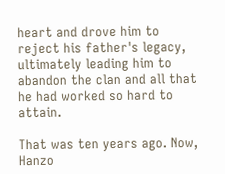heart and drove him to reject his father's legacy, ultimately leading him to abandon the clan and all that he had worked so hard to attain.

That was ten years ago. Now, Hanzo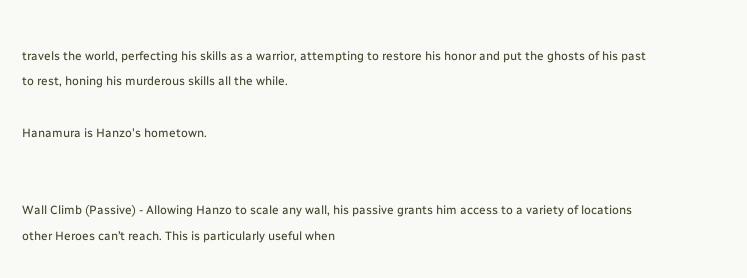travels the world, perfecting his skills as a warrior, attempting to restore his honor and put the ghosts of his past to rest, honing his murderous skills all the while.

Hanamura is Hanzo's hometown.


Wall Climb (Passive) - Allowing Hanzo to scale any wall, his passive grants him access to a variety of locations other Heroes can’t reach. This is particularly useful when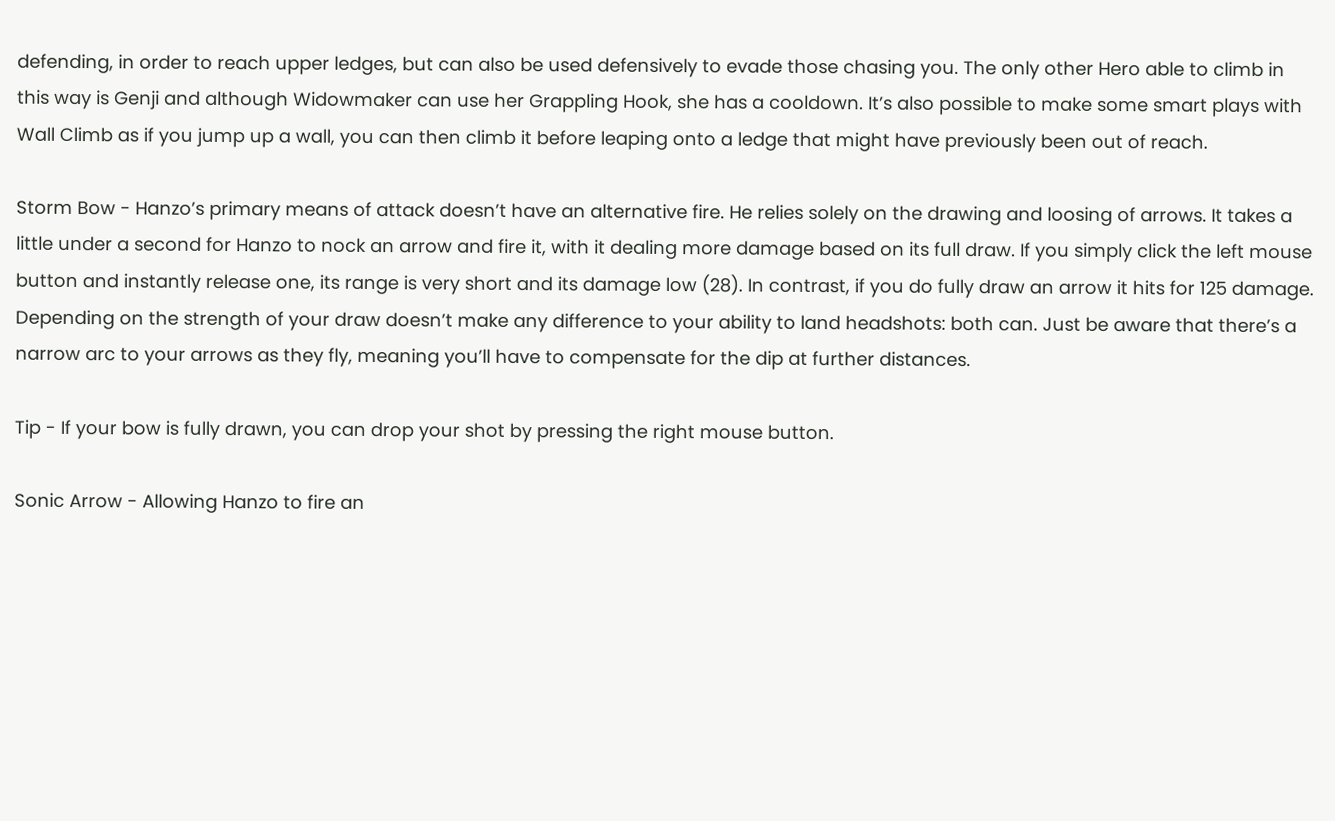defending, in order to reach upper ledges, but can also be used defensively to evade those chasing you. The only other Hero able to climb in this way is Genji and although Widowmaker can use her Grappling Hook, she has a cooldown. It’s also possible to make some smart plays with Wall Climb as if you jump up a wall, you can then climb it before leaping onto a ledge that might have previously been out of reach.

Storm Bow - Hanzo’s primary means of attack doesn’t have an alternative fire. He relies solely on the drawing and loosing of arrows. It takes a little under a second for Hanzo to nock an arrow and fire it, with it dealing more damage based on its full draw. If you simply click the left mouse button and instantly release one, its range is very short and its damage low (28). In contrast, if you do fully draw an arrow it hits for 125 damage. Depending on the strength of your draw doesn’t make any difference to your ability to land headshots: both can. Just be aware that there’s a narrow arc to your arrows as they fly, meaning you’ll have to compensate for the dip at further distances.

Tip - If your bow is fully drawn, you can drop your shot by pressing the right mouse button.

Sonic Arrow - Allowing Hanzo to fire an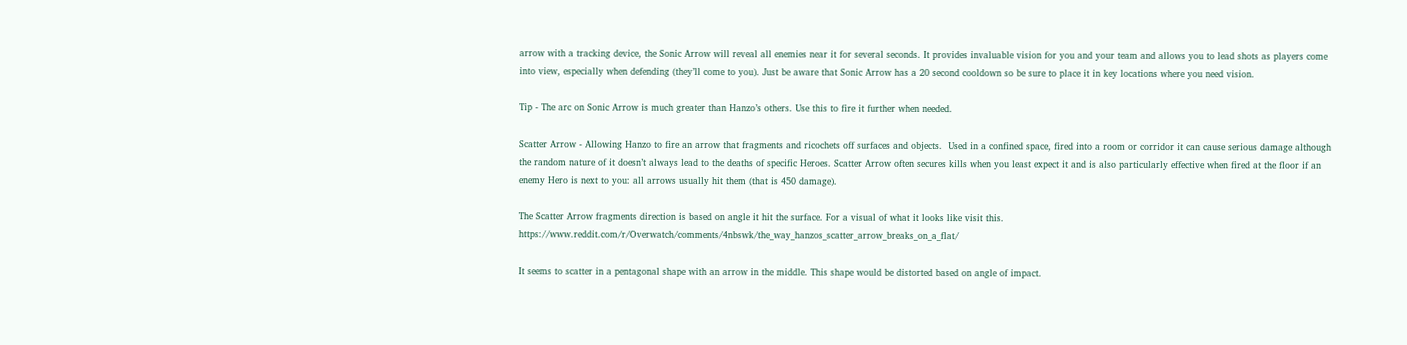arrow with a tracking device, the Sonic Arrow will reveal all enemies near it for several seconds. It provides invaluable vision for you and your team and allows you to lead shots as players come into view, especially when defending (they’ll come to you). Just be aware that Sonic Arrow has a 20 second cooldown so be sure to place it in key locations where you need vision.

Tip - The arc on Sonic Arrow is much greater than Hanzo’s others. Use this to fire it further when needed.

Scatter Arrow - Allowing Hanzo to fire an arrow that fragments and ricochets off surfaces and objects.  Used in a confined space, fired into a room or corridor it can cause serious damage although the random nature of it doesn’t always lead to the deaths of specific Heroes. Scatter Arrow often secures kills when you least expect it and is also particularly effective when fired at the floor if an enemy Hero is next to you: all arrows usually hit them (that is 450 damage).

The Scatter Arrow fragments direction is based on angle it hit the surface. For a visual of what it looks like visit this.  https://www.reddit.com/r/Overwatch/comments/4nbswk/the_way_hanzos_scatter_arrow_breaks_on_a_flat/

It seems to scatter in a pentagonal shape with an arrow in the middle. This shape would be distorted based on angle of impact.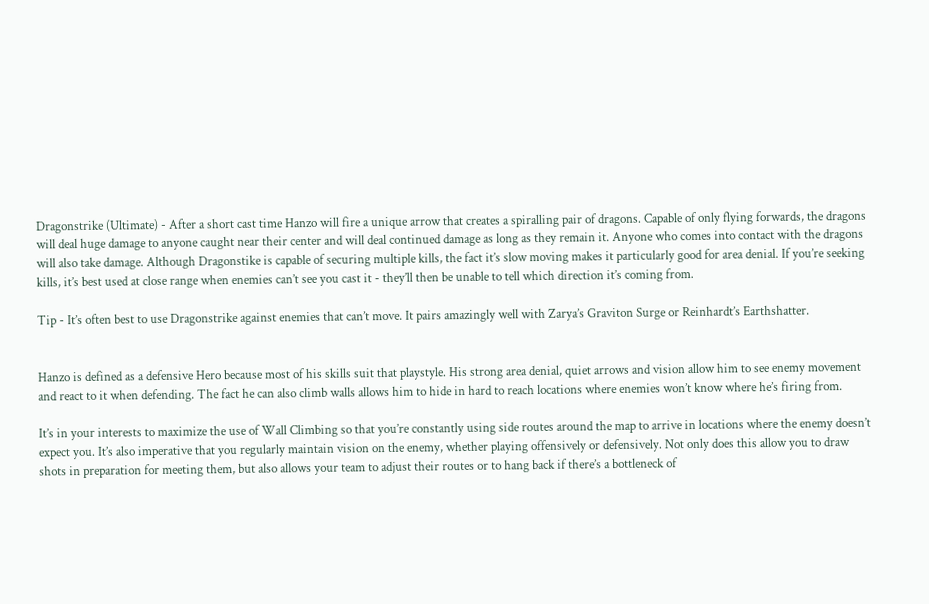Dragonstrike (Ultimate) - After a short cast time Hanzo will fire a unique arrow that creates a spiralling pair of dragons. Capable of only flying forwards, the dragons will deal huge damage to anyone caught near their center and will deal continued damage as long as they remain it. Anyone who comes into contact with the dragons will also take damage. Although Dragonstike is capable of securing multiple kills, the fact it’s slow moving makes it particularly good for area denial. If you’re seeking kills, it’s best used at close range when enemies can’t see you cast it - they’ll then be unable to tell which direction it’s coming from.

Tip - It’s often best to use Dragonstrike against enemies that can’t move. It pairs amazingly well with Zarya’s Graviton Surge or Reinhardt’s Earthshatter.


Hanzo is defined as a defensive Hero because most of his skills suit that playstyle. His strong area denial, quiet arrows and vision allow him to see enemy movement and react to it when defending. The fact he can also climb walls allows him to hide in hard to reach locations where enemies won’t know where he’s firing from.

It’s in your interests to maximize the use of Wall Climbing so that you’re constantly using side routes around the map to arrive in locations where the enemy doesn’t expect you. It’s also imperative that you regularly maintain vision on the enemy, whether playing offensively or defensively. Not only does this allow you to draw shots in preparation for meeting them, but also allows your team to adjust their routes or to hang back if there’s a bottleneck of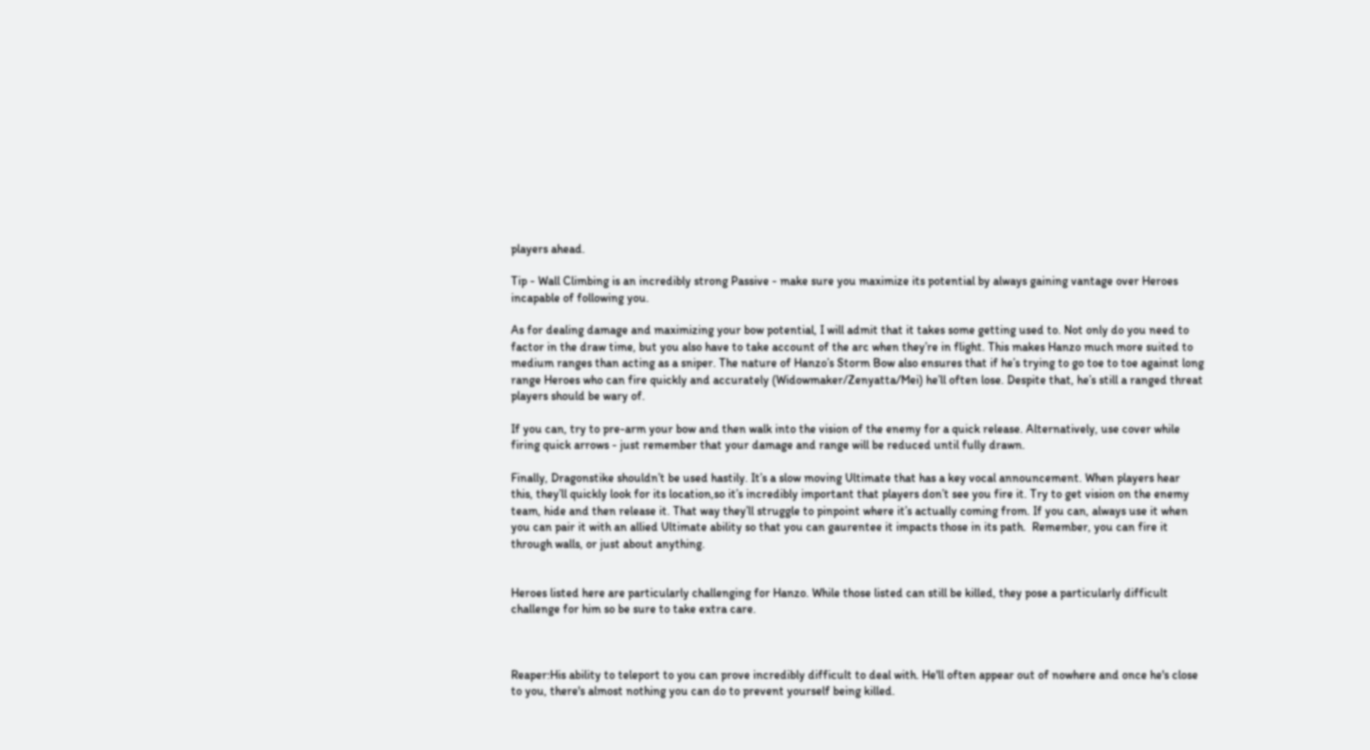players ahead.

Tip - Wall Climbing is an incredibly strong Passive - make sure you maximize its potential by always gaining vantage over Heroes incapable of following you.

As for dealing damage and maximizing your bow potential, I will admit that it takes some getting used to. Not only do you need to factor in the draw time, but you also have to take account of the arc when they’re in flight. This makes Hanzo much more suited to medium ranges than acting as a sniper. The nature of Hanzo’s Storm Bow also ensures that if he’s trying to go toe to toe against long range Heroes who can fire quickly and accurately (Widowmaker/Zenyatta/Mei) he’ll often lose. Despite that, he’s still a ranged threat players should be wary of.

If you can, try to pre-arm your bow and then walk into the vision of the enemy for a quick release. Alternatively, use cover while firing quick arrows - just remember that your damage and range will be reduced until fully drawn.

Finally, Dragonstike shouldn’t be used hastily. It’s a slow moving Ultimate that has a key vocal announcement. When players hear this, they’ll quickly look for its location,so it’s incredibly important that players don’t see you fire it. Try to get vision on the enemy team, hide and then release it. That way they’ll struggle to pinpoint where it’s actually coming from. If you can, always use it when you can pair it with an allied Ultimate ability so that you can gaurentee it impacts those in its path.  Remember, you can fire it through walls, or just about anything.


Heroes listed here are particularly challenging for Hanzo. While those listed can still be killed, they pose a particularly difficult challenge for him so be sure to take extra care.



Reaper:His ability to teleport to you can prove incredibly difficult to deal with. He'll often appear out of nowhere and once he's close to you, there's almost nothing you can do to prevent yourself being killed.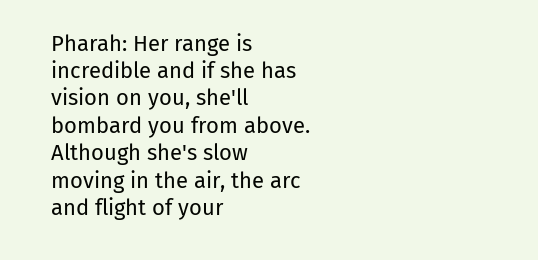Pharah: Her range is incredible and if she has vision on you, she'll bombard you from above. Although she's slow moving in the air, the arc and flight of your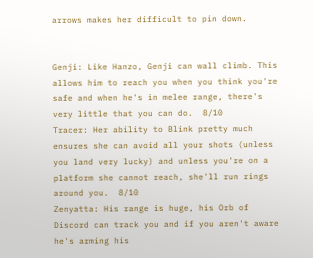arrows makes her difficult to pin down.


Genji: Like Hanzo, Genji can wall climb. This allows him to reach you when you think you're safe and when he's in melee range, there's very little that you can do.  8/10
Tracer: Her ability to Blink pretty much ensures she can avoid all your shots (unless you land very lucky) and unless you're on a platform she cannot reach, she'll run rings around you.  8/10
Zenyatta: His range is huge, his Orb of Discord can track you and if you aren't aware he's arming his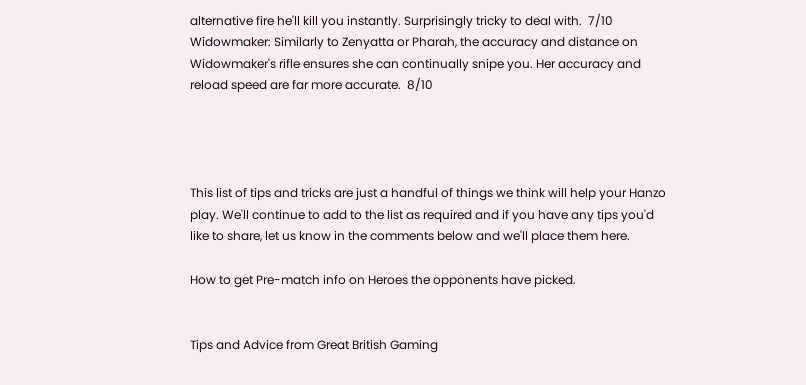alternative fire he'll kill you instantly. Surprisingly tricky to deal with.  7/10
Widowmaker: Similarly to Zenyatta or Pharah, the accuracy and distance on Widowmaker's rifle ensures she can continually snipe you. Her accuracy and reload speed are far more accurate.  8/10




This list of tips and tricks are just a handful of things we think will help your Hanzo play. We'll continue to add to the list as required and if you have any tips you'd like to share, let us know in the comments below and we'll place them here.

How to get Pre-match info on Heroes the opponents have picked.


Tips and Advice from Great British Gaming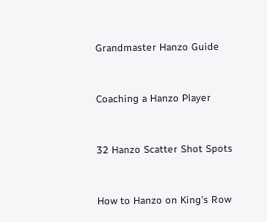Grandmaster Hanzo Guide


Coaching a Hanzo Player


32 Hanzo Scatter Shot Spots


How to Hanzo on King's Row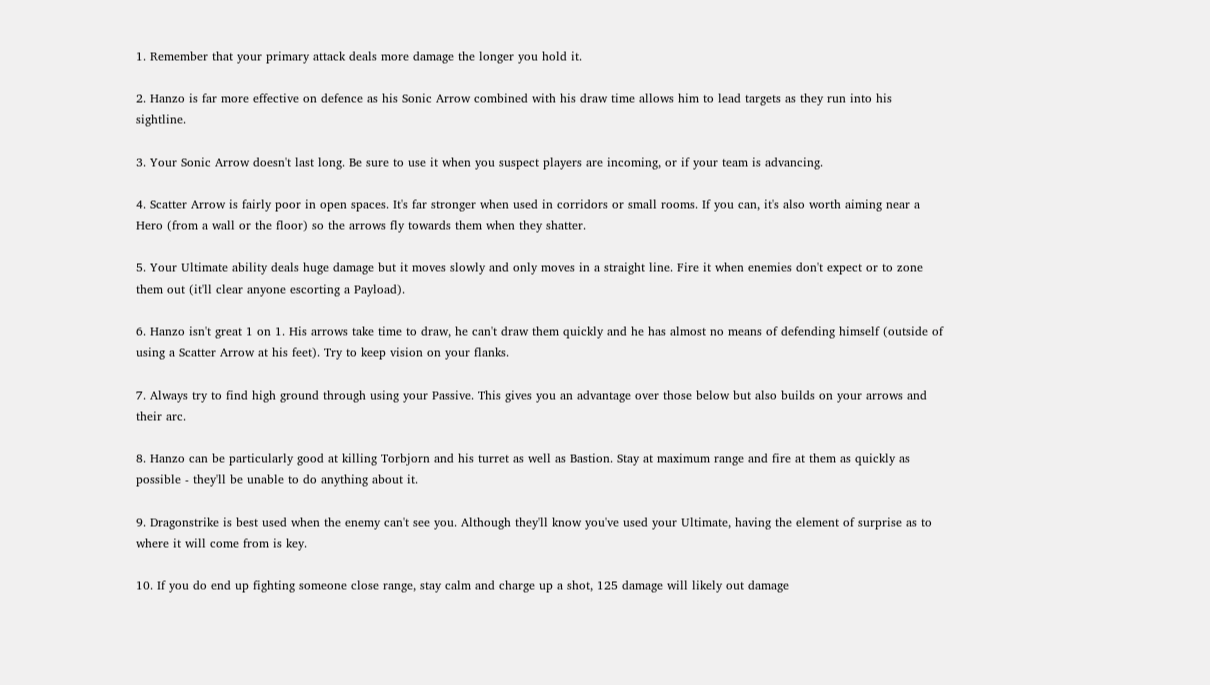1. Remember that your primary attack deals more damage the longer you hold it.

2. Hanzo is far more effective on defence as his Sonic Arrow combined with his draw time allows him to lead targets as they run into his sightline.

3. Your Sonic Arrow doesn't last long. Be sure to use it when you suspect players are incoming, or if your team is advancing.

4. Scatter Arrow is fairly poor in open spaces. It's far stronger when used in corridors or small rooms. If you can, it's also worth aiming near a Hero (from a wall or the floor) so the arrows fly towards them when they shatter.

5. Your Ultimate ability deals huge damage but it moves slowly and only moves in a straight line. Fire it when enemies don't expect or to zone them out (it'll clear anyone escorting a Payload).

6. Hanzo isn't great 1 on 1. His arrows take time to draw, he can't draw them quickly and he has almost no means of defending himself (outside of using a Scatter Arrow at his feet). Try to keep vision on your flanks.

7. Always try to find high ground through using your Passive. This gives you an advantage over those below but also builds on your arrows and their arc.

8. Hanzo can be particularly good at killing Torbjorn and his turret as well as Bastion. Stay at maximum range and fire at them as quickly as possible - they'll be unable to do anything about it.

9. Dragonstrike is best used when the enemy can't see you. Although they'll know you've used your Ultimate, having the element of surprise as to where it will come from is key.

10. If you do end up fighting someone close range, stay calm and charge up a shot, 125 damage will likely out damage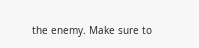the enemy. Make sure to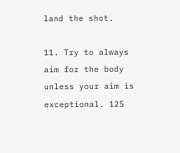land the shot.

11. Try to always aim for the body unless your aim is exceptional. 125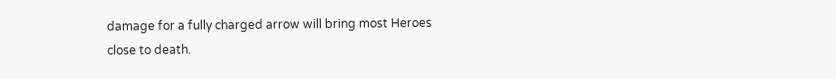damage for a fully charged arrow will bring most Heroes close to death.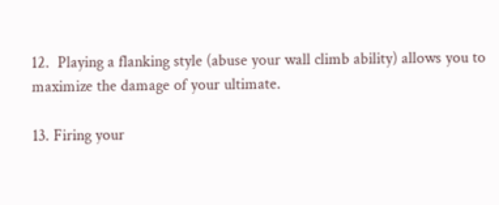12.  Playing a flanking style (abuse your wall climb ability) allows you to maximize the damage of your ultimate.

13. Firing your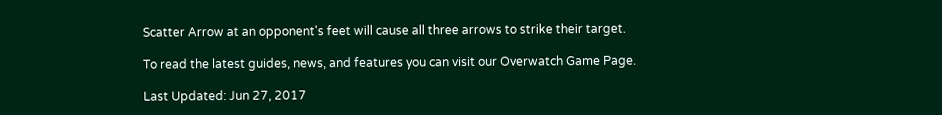Scatter Arrow at an opponent's feet will cause all three arrows to strike their target.

To read the latest guides, news, and features you can visit our Overwatch Game Page.

Last Updated: Jun 27, 2017